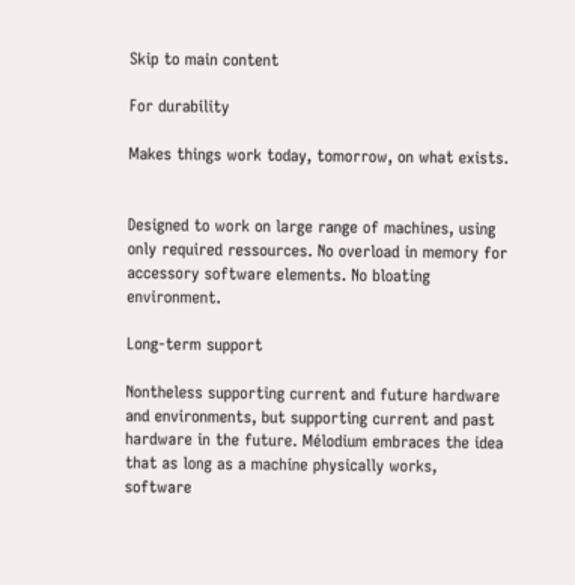Skip to main content

For durability

Makes things work today, tomorrow, on what exists.


Designed to work on large range of machines, using only required ressources. No overload in memory for accessory software elements. No bloating environment.

Long-term support

Nontheless supporting current and future hardware and environments, but supporting current and past hardware in the future. Mélodium embraces the idea that as long as a machine physically works, software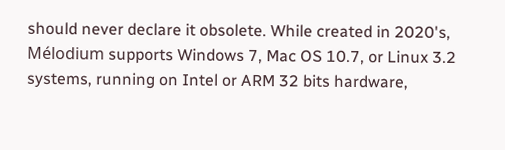should never declare it obsolete. While created in 2020's, Mélodium supports Windows 7, Mac OS 10.7, or Linux 3.2 systems, running on Intel or ARM 32 bits hardware,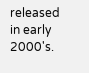released in early 2000's.